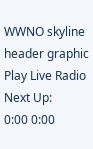WWNO skyline header graphic
Play Live Radio
Next Up:
0:00 0:00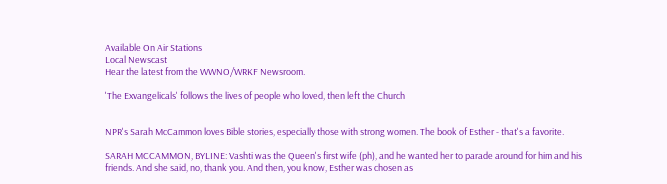Available On Air Stations
Local Newscast
Hear the latest from the WWNO/WRKF Newsroom.

'The Exvangelicals' follows the lives of people who loved, then left the Church


NPR's Sarah McCammon loves Bible stories, especially those with strong women. The book of Esther - that's a favorite.

SARAH MCCAMMON, BYLINE: Vashti was the Queen's first wife (ph), and he wanted her to parade around for him and his friends. And she said, no, thank you. And then, you know, Esther was chosen as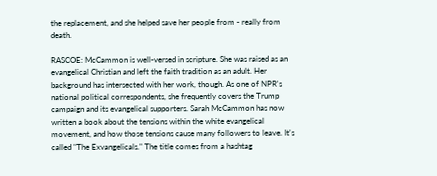the replacement, and she helped save her people from - really from death.

RASCOE: McCammon is well-versed in scripture. She was raised as an evangelical Christian and left the faith tradition as an adult. Her background has intersected with her work, though. As one of NPR's national political correspondents, she frequently covers the Trump campaign and its evangelical supporters. Sarah McCammon has now written a book about the tensions within the white evangelical movement, and how those tensions cause many followers to leave. It's called "The Exvangelicals." The title comes from a hashtag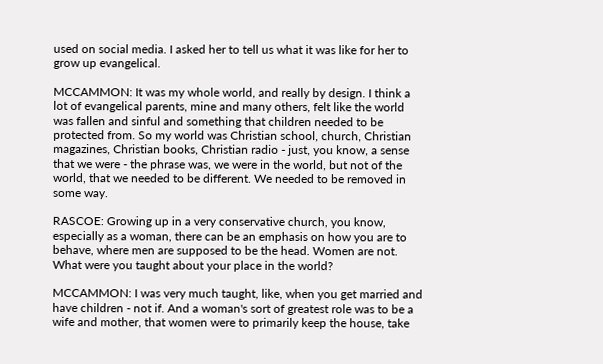used on social media. I asked her to tell us what it was like for her to grow up evangelical.

MCCAMMON: It was my whole world, and really by design. I think a lot of evangelical parents, mine and many others, felt like the world was fallen and sinful and something that children needed to be protected from. So my world was Christian school, church, Christian magazines, Christian books, Christian radio - just, you know, a sense that we were - the phrase was, we were in the world, but not of the world, that we needed to be different. We needed to be removed in some way.

RASCOE: Growing up in a very conservative church, you know, especially as a woman, there can be an emphasis on how you are to behave, where men are supposed to be the head. Women are not. What were you taught about your place in the world?

MCCAMMON: I was very much taught, like, when you get married and have children - not if. And a woman's sort of greatest role was to be a wife and mother, that women were to primarily keep the house, take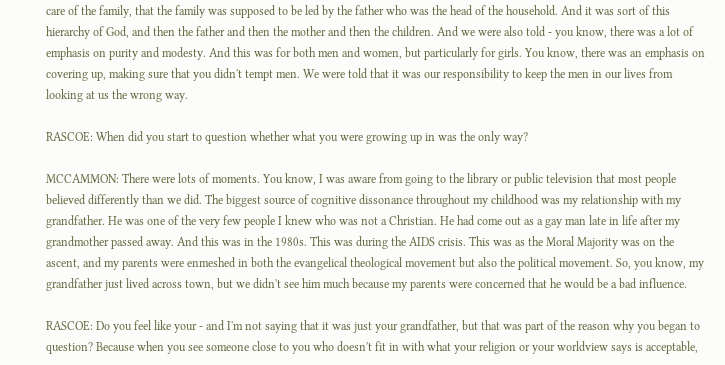care of the family, that the family was supposed to be led by the father who was the head of the household. And it was sort of this hierarchy of God, and then the father and then the mother and then the children. And we were also told - you know, there was a lot of emphasis on purity and modesty. And this was for both men and women, but particularly for girls. You know, there was an emphasis on covering up, making sure that you didn't tempt men. We were told that it was our responsibility to keep the men in our lives from looking at us the wrong way.

RASCOE: When did you start to question whether what you were growing up in was the only way?

MCCAMMON: There were lots of moments. You know, I was aware from going to the library or public television that most people believed differently than we did. The biggest source of cognitive dissonance throughout my childhood was my relationship with my grandfather. He was one of the very few people I knew who was not a Christian. He had come out as a gay man late in life after my grandmother passed away. And this was in the 1980s. This was during the AIDS crisis. This was as the Moral Majority was on the ascent, and my parents were enmeshed in both the evangelical theological movement but also the political movement. So, you know, my grandfather just lived across town, but we didn't see him much because my parents were concerned that he would be a bad influence.

RASCOE: Do you feel like your - and I'm not saying that it was just your grandfather, but that was part of the reason why you began to question? Because when you see someone close to you who doesn't fit in with what your religion or your worldview says is acceptable,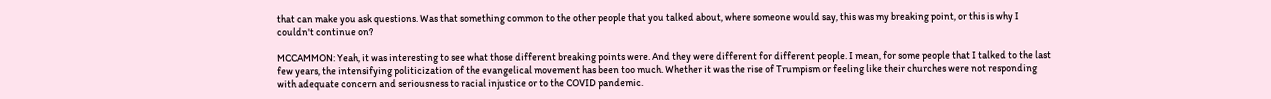that can make you ask questions. Was that something common to the other people that you talked about, where someone would say, this was my breaking point, or this is why I couldn't continue on?

MCCAMMON: Yeah, it was interesting to see what those different breaking points were. And they were different for different people. I mean, for some people that I talked to the last few years, the intensifying politicization of the evangelical movement has been too much. Whether it was the rise of Trumpism or feeling like their churches were not responding with adequate concern and seriousness to racial injustice or to the COVID pandemic.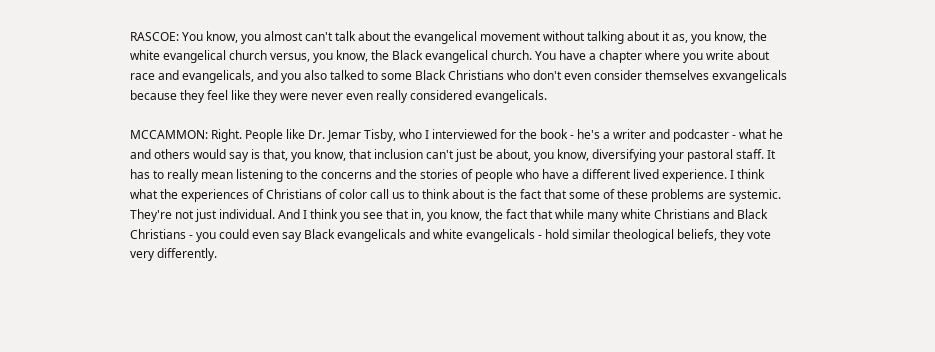RASCOE: You know, you almost can't talk about the evangelical movement without talking about it as, you know, the white evangelical church versus, you know, the Black evangelical church. You have a chapter where you write about race and evangelicals, and you also talked to some Black Christians who don't even consider themselves exvangelicals because they feel like they were never even really considered evangelicals.

MCCAMMON: Right. People like Dr. Jemar Tisby, who I interviewed for the book - he's a writer and podcaster - what he and others would say is that, you know, that inclusion can't just be about, you know, diversifying your pastoral staff. It has to really mean listening to the concerns and the stories of people who have a different lived experience. I think what the experiences of Christians of color call us to think about is the fact that some of these problems are systemic. They're not just individual. And I think you see that in, you know, the fact that while many white Christians and Black Christians - you could even say Black evangelicals and white evangelicals - hold similar theological beliefs, they vote very differently.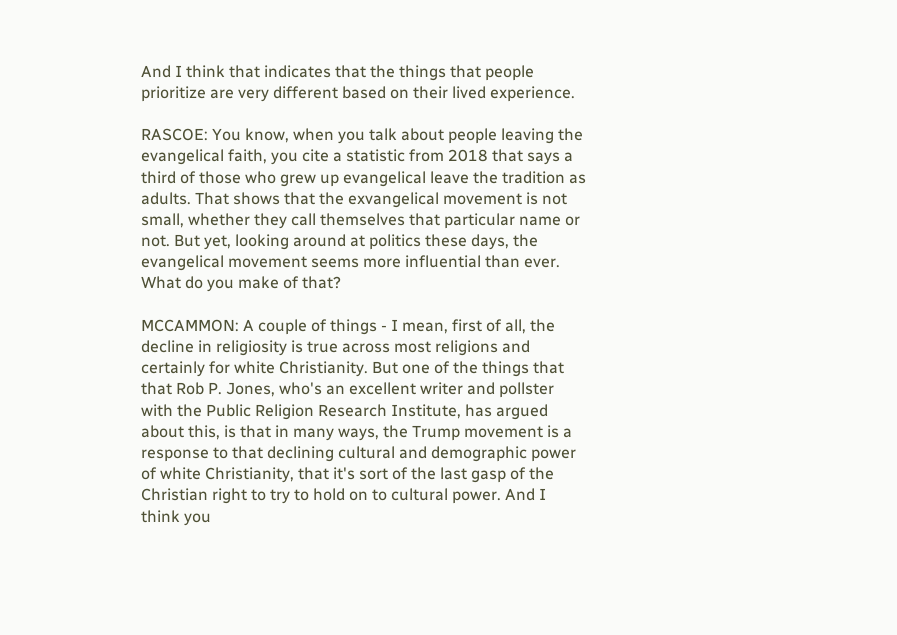And I think that indicates that the things that people prioritize are very different based on their lived experience.

RASCOE: You know, when you talk about people leaving the evangelical faith, you cite a statistic from 2018 that says a third of those who grew up evangelical leave the tradition as adults. That shows that the exvangelical movement is not small, whether they call themselves that particular name or not. But yet, looking around at politics these days, the evangelical movement seems more influential than ever. What do you make of that?

MCCAMMON: A couple of things - I mean, first of all, the decline in religiosity is true across most religions and certainly for white Christianity. But one of the things that that Rob P. Jones, who's an excellent writer and pollster with the Public Religion Research Institute, has argued about this, is that in many ways, the Trump movement is a response to that declining cultural and demographic power of white Christianity, that it's sort of the last gasp of the Christian right to try to hold on to cultural power. And I think you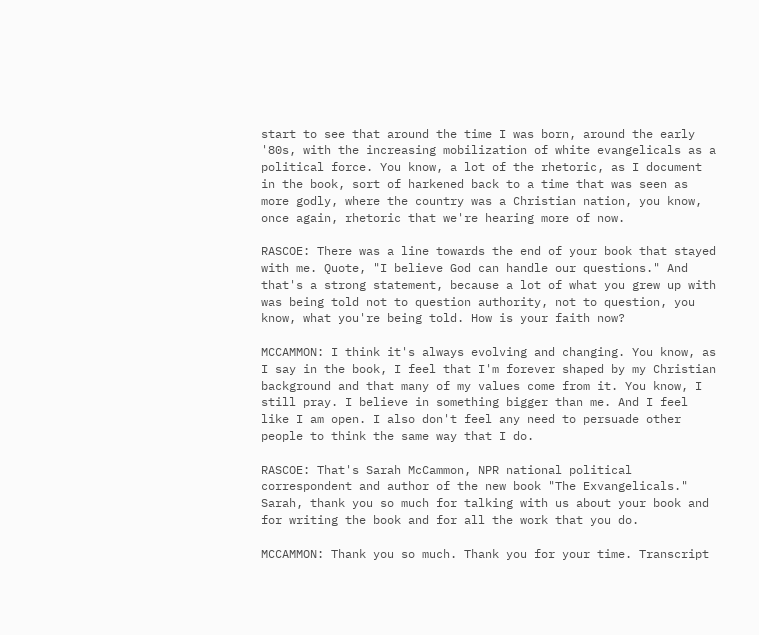start to see that around the time I was born, around the early '80s, with the increasing mobilization of white evangelicals as a political force. You know, a lot of the rhetoric, as I document in the book, sort of harkened back to a time that was seen as more godly, where the country was a Christian nation, you know, once again, rhetoric that we're hearing more of now.

RASCOE: There was a line towards the end of your book that stayed with me. Quote, "I believe God can handle our questions." And that's a strong statement, because a lot of what you grew up with was being told not to question authority, not to question, you know, what you're being told. How is your faith now?

MCCAMMON: I think it's always evolving and changing. You know, as I say in the book, I feel that I'm forever shaped by my Christian background and that many of my values come from it. You know, I still pray. I believe in something bigger than me. And I feel like I am open. I also don't feel any need to persuade other people to think the same way that I do.

RASCOE: That's Sarah McCammon, NPR national political correspondent and author of the new book "The Exvangelicals." Sarah, thank you so much for talking with us about your book and for writing the book and for all the work that you do.

MCCAMMON: Thank you so much. Thank you for your time. Transcript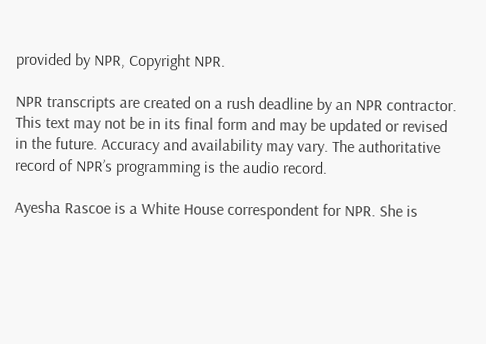provided by NPR, Copyright NPR.

NPR transcripts are created on a rush deadline by an NPR contractor. This text may not be in its final form and may be updated or revised in the future. Accuracy and availability may vary. The authoritative record of NPR’s programming is the audio record.

Ayesha Rascoe is a White House correspondent for NPR. She is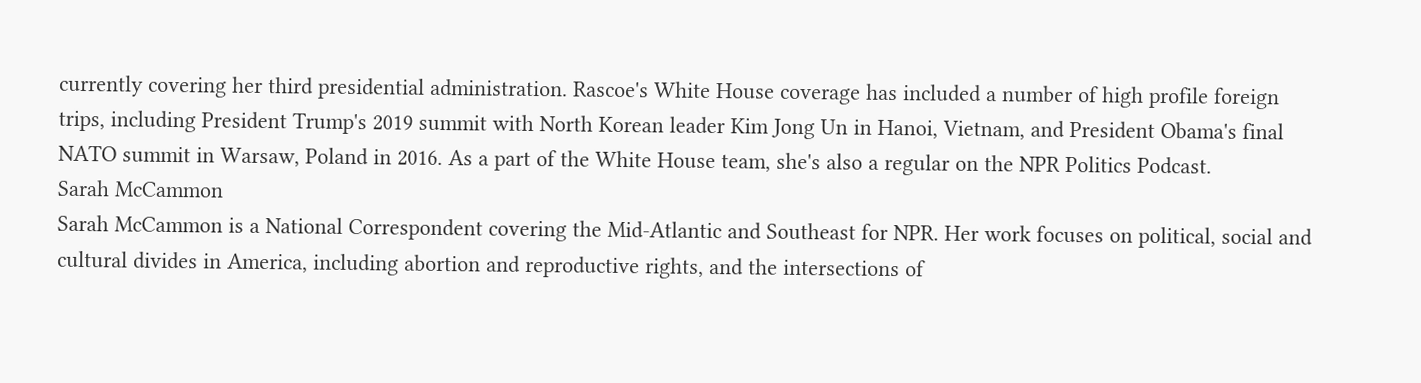currently covering her third presidential administration. Rascoe's White House coverage has included a number of high profile foreign trips, including President Trump's 2019 summit with North Korean leader Kim Jong Un in Hanoi, Vietnam, and President Obama's final NATO summit in Warsaw, Poland in 2016. As a part of the White House team, she's also a regular on the NPR Politics Podcast.
Sarah McCammon
Sarah McCammon is a National Correspondent covering the Mid-Atlantic and Southeast for NPR. Her work focuses on political, social and cultural divides in America, including abortion and reproductive rights, and the intersections of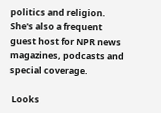politics and religion. She's also a frequent guest host for NPR news magazines, podcasts and special coverage.

 Looks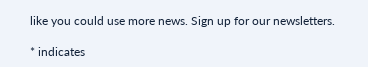like you could use more news. Sign up for our newsletters.

* indicates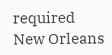required
New Orleans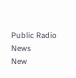Public Radio News
New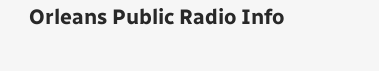Orleans Public Radio Info